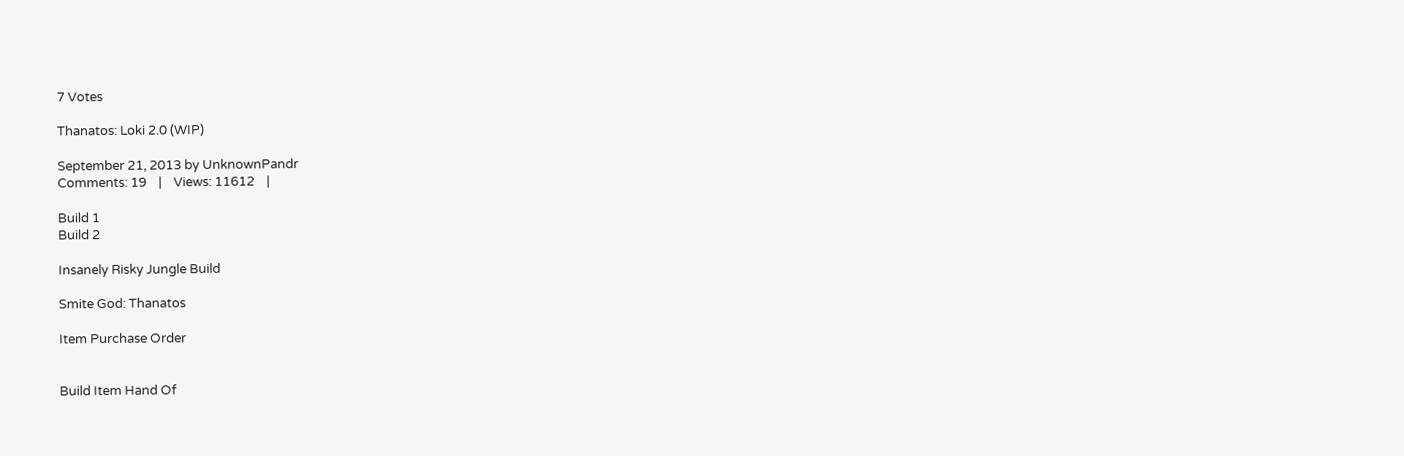7 Votes

Thanatos: Loki 2.0 (WIP)

September 21, 2013 by UnknownPandr
Comments: 19    |    Views: 11612    |

Build 1
Build 2

Insanely Risky Jungle Build

Smite God: Thanatos

Item Purchase Order


Build Item Hand Of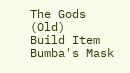The Gods (Old)
Build Item Bumba's Mask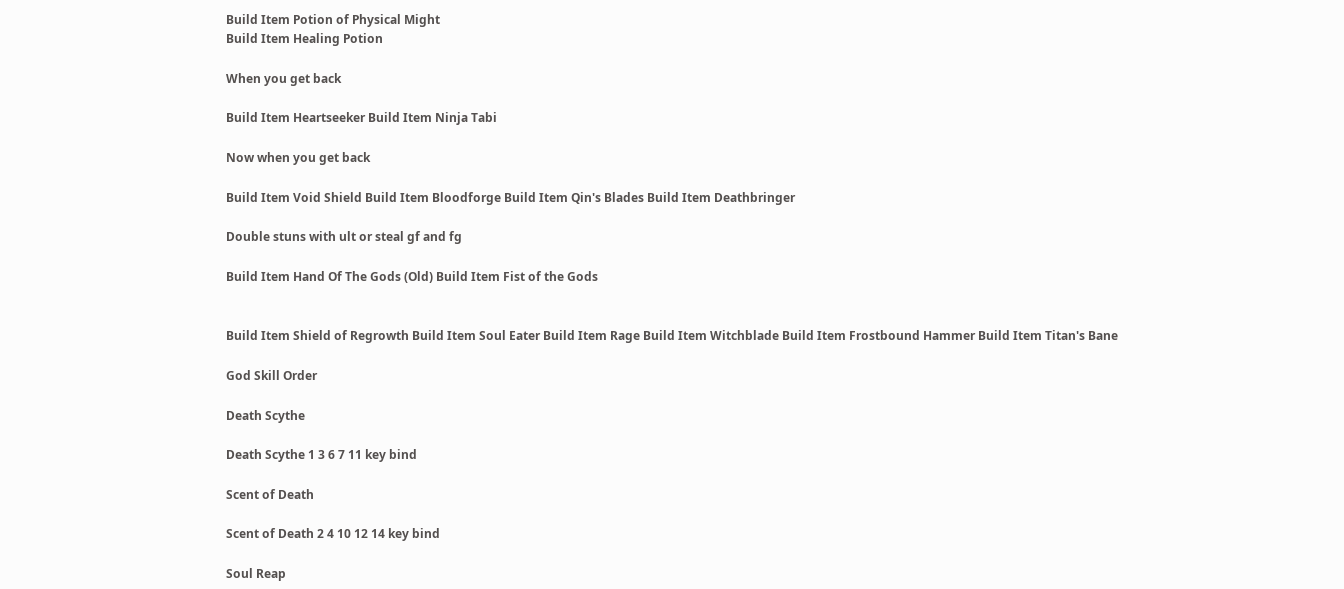Build Item Potion of Physical Might
Build Item Healing Potion

When you get back

Build Item Heartseeker Build Item Ninja Tabi

Now when you get back

Build Item Void Shield Build Item Bloodforge Build Item Qin's Blades Build Item Deathbringer

Double stuns with ult or steal gf and fg

Build Item Hand Of The Gods (Old) Build Item Fist of the Gods


Build Item Shield of Regrowth Build Item Soul Eater Build Item Rage Build Item Witchblade Build Item Frostbound Hammer Build Item Titan's Bane

God Skill Order

Death Scythe

Death Scythe 1 3 6 7 11 key bind

Scent of Death

Scent of Death 2 4 10 12 14 key bind

Soul Reap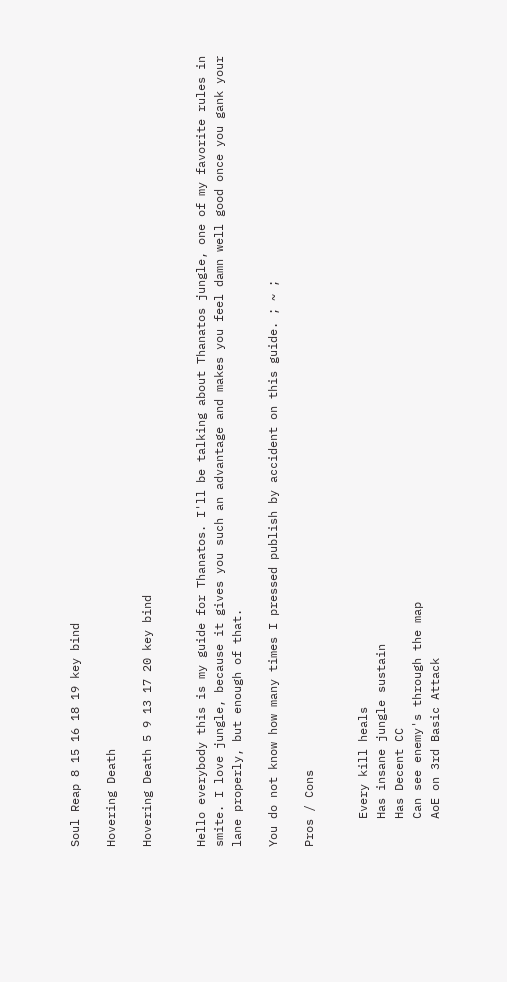Soul Reap 8 15 16 18 19 key bind

Hovering Death

Hovering Death 5 9 13 17 20 key bind


Hello everybody this is my guide for Thanatos. I'll be talking about Thanatos jungle, one of my favorite rules in smite. I love jungle, because it gives you such an advantage and makes you feel damn well good once you gank your lane properly, but enough of that.

You do not know how many times I pressed publish by accident on this guide. ; ~ ;

Pros / Cons


    Every kill heals
    Has insane jungle sustain
    Has Decent CC
    Can see enemy's through the map
    AoE on 3rd Basic Attack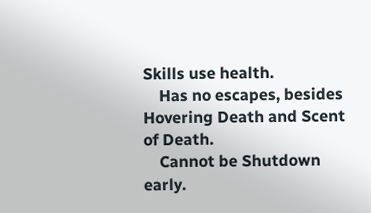Skills use health.
    Has no escapes, besides Hovering Death and Scent of Death.
    Cannot be Shutdown early.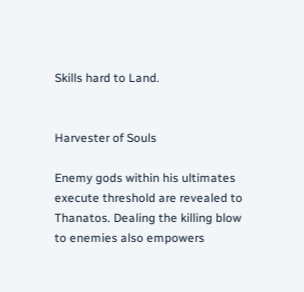Skills hard to Land.


Harvester of Souls

Enemy gods within his ultimates execute threshold are revealed to Thanatos. Dealing the killing blow to enemies also empowers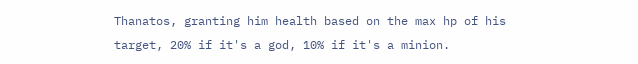Thanatos, granting him health based on the max hp of his target, 20% if it's a god, 10% if it's a minion.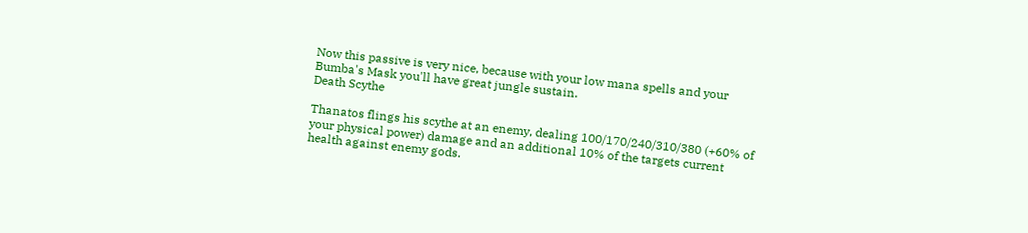Now this passive is very nice, because with your low mana spells and your Bumba's Mask you'll have great jungle sustain.
Death Scythe

Thanatos flings his scythe at an enemy, dealing 100/170/240/310/380 (+60% of your physical power) damage and an additional 10% of the targets current health against enemy gods.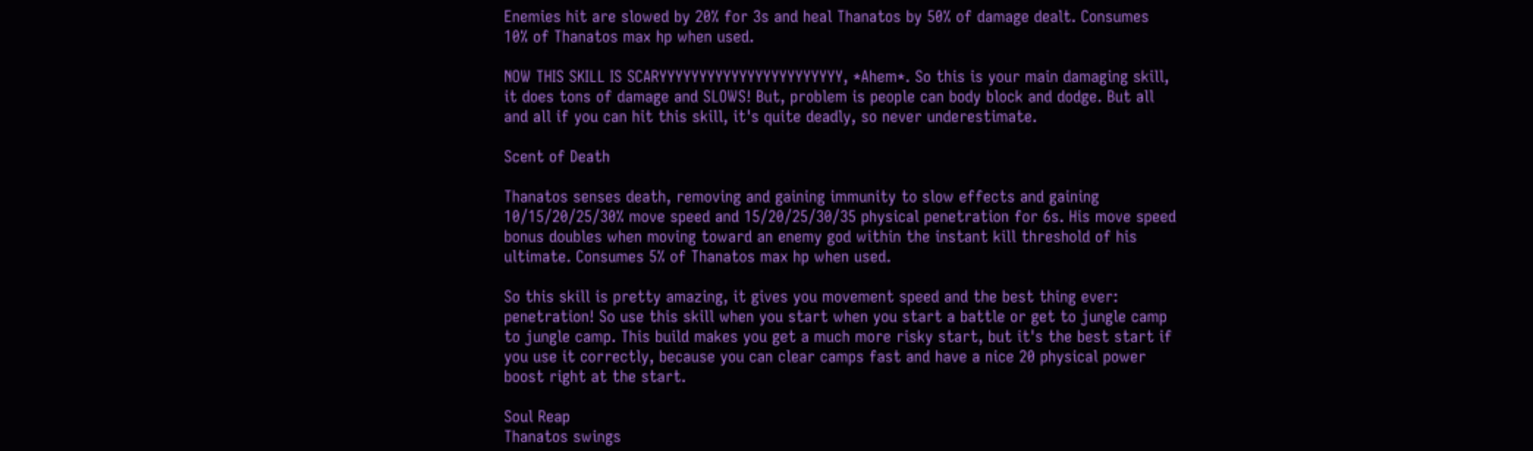Enemies hit are slowed by 20% for 3s and heal Thanatos by 50% of damage dealt. Consumes 10% of Thanatos max hp when used.

NOW THIS SKILL IS SCARYYYYYYYYYYYYYYYYYYYYYYY, *Ahem*. So this is your main damaging skill, it does tons of damage and SLOWS! But, problem is people can body block and dodge. But all and all if you can hit this skill, it's quite deadly, so never underestimate.

Scent of Death

Thanatos senses death, removing and gaining immunity to slow effects and gaining 10/15/20/25/30% move speed and 15/20/25/30/35 physical penetration for 6s. His move speed bonus doubles when moving toward an enemy god within the instant kill threshold of his ultimate. Consumes 5% of Thanatos max hp when used.

So this skill is pretty amazing, it gives you movement speed and the best thing ever: penetration! So use this skill when you start when you start a battle or get to jungle camp to jungle camp. This build makes you get a much more risky start, but it's the best start if you use it correctly, because you can clear camps fast and have a nice 20 physical power boost right at the start.

Soul Reap
Thanatos swings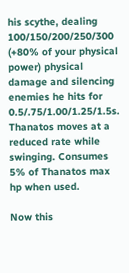his scythe, dealing 100/150/200/250/300 (+80% of your physical power) physical damage and silencing enemies he hits for 0.5/.75/1.00/1.25/1.5s. Thanatos moves at a reduced rate while swinging. Consumes 5% of Thanatos max hp when used.

Now this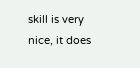skill is very nice, it does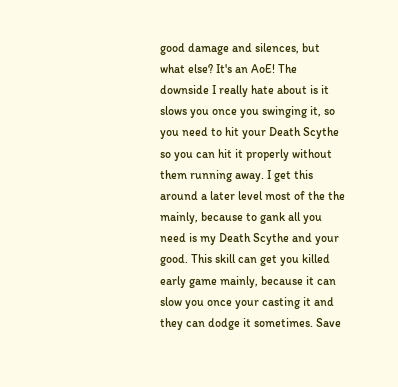good damage and silences, but what else? It's an AoE! The downside I really hate about is it slows you once you swinging it, so you need to hit your Death Scythe so you can hit it properly without them running away. I get this around a later level most of the the mainly, because to gank all you need is my Death Scythe and your good. This skill can get you killed early game mainly, because it can slow you once your casting it and they can dodge it sometimes. Save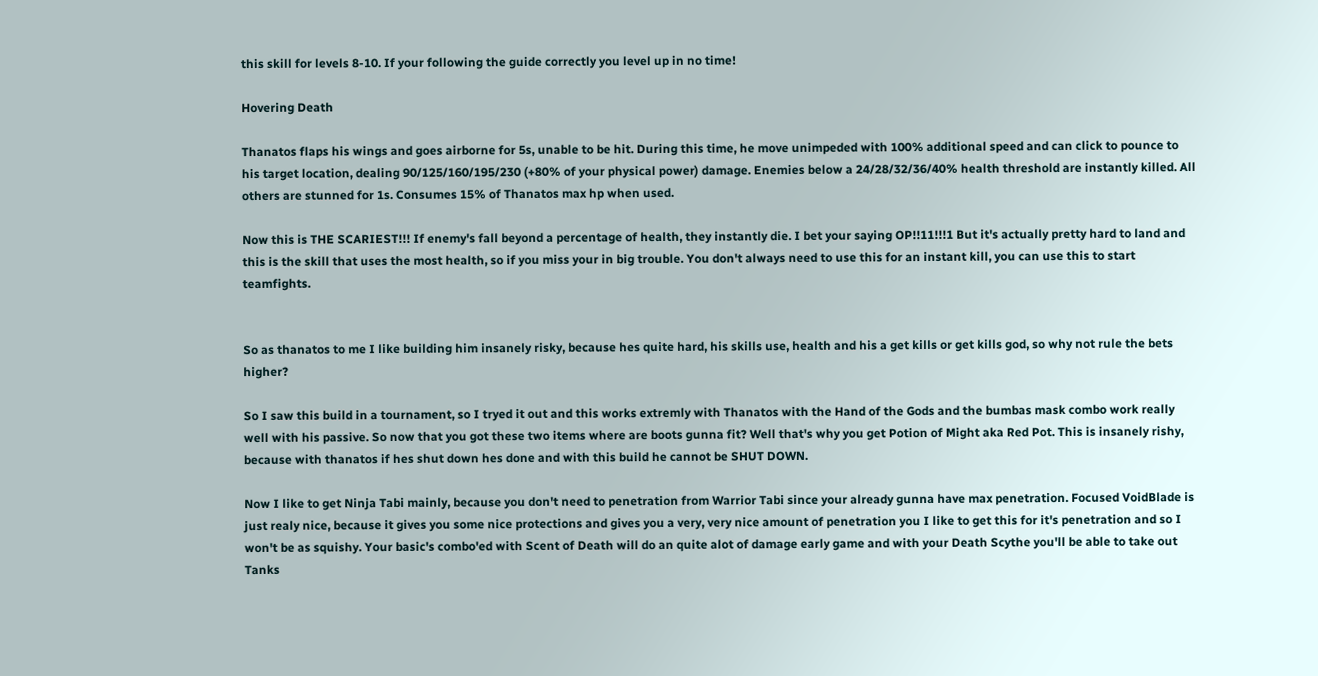this skill for levels 8-10. If your following the guide correctly you level up in no time!

Hovering Death

Thanatos flaps his wings and goes airborne for 5s, unable to be hit. During this time, he move unimpeded with 100% additional speed and can click to pounce to his target location, dealing 90/125/160/195/230 (+80% of your physical power) damage. Enemies below a 24/28/32/36/40% health threshold are instantly killed. All others are stunned for 1s. Consumes 15% of Thanatos max hp when used.

Now this is THE SCARIEST!!! If enemy's fall beyond a percentage of health, they instantly die. I bet your saying OP!!11!!!1 But it's actually pretty hard to land and this is the skill that uses the most health, so if you miss your in big trouble. You don't always need to use this for an instant kill, you can use this to start teamfights.


So as thanatos to me I like building him insanely risky, because hes quite hard, his skills use, health and his a get kills or get kills god, so why not rule the bets higher?

So I saw this build in a tournament, so I tryed it out and this works extremly with Thanatos with the Hand of the Gods and the bumbas mask combo work really well with his passive. So now that you got these two items where are boots gunna fit? Well that's why you get Potion of Might aka Red Pot. This is insanely rishy, because with thanatos if hes shut down hes done and with this build he cannot be SHUT DOWN.

Now I like to get Ninja Tabi mainly, because you don't need to penetration from Warrior Tabi since your already gunna have max penetration. Focused VoidBlade is just realy nice, because it gives you some nice protections and gives you a very, very nice amount of penetration you I like to get this for it's penetration and so I won't be as squishy. Your basic's combo'ed with Scent of Death will do an quite alot of damage early game and with your Death Scythe you'll be able to take out Tanks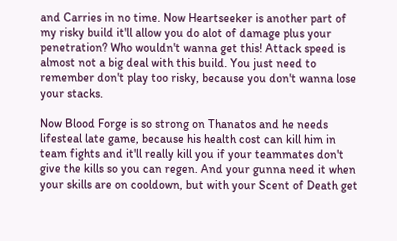and Carries in no time. Now Heartseeker is another part of my risky build it'll allow you do alot of damage plus your penetration? Who wouldn't wanna get this! Attack speed is almost not a big deal with this build. You just need to remember don't play too risky, because you don't wanna lose your stacks.

Now Blood Forge is so strong on Thanatos and he needs lifesteal late game, because his health cost can kill him in team fights and it'll really kill you if your teammates don't give the kills so you can regen. And your gunna need it when your skills are on cooldown, but with your Scent of Death get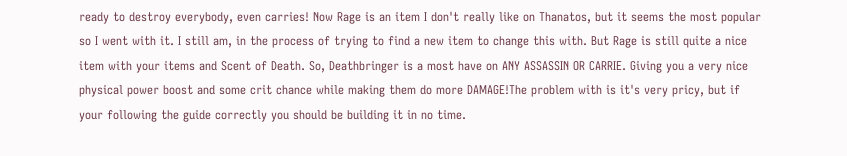ready to destroy everybody, even carries! Now Rage is an item I don't really like on Thanatos, but it seems the most popular so I went with it. I still am, in the process of trying to find a new item to change this with. But Rage is still quite a nice item with your items and Scent of Death. So, Deathbringer is a most have on ANY ASSASSIN OR CARRIE. Giving you a very nice physical power boost and some crit chance while making them do more DAMAGE!The problem with is it's very pricy, but if your following the guide correctly you should be building it in no time.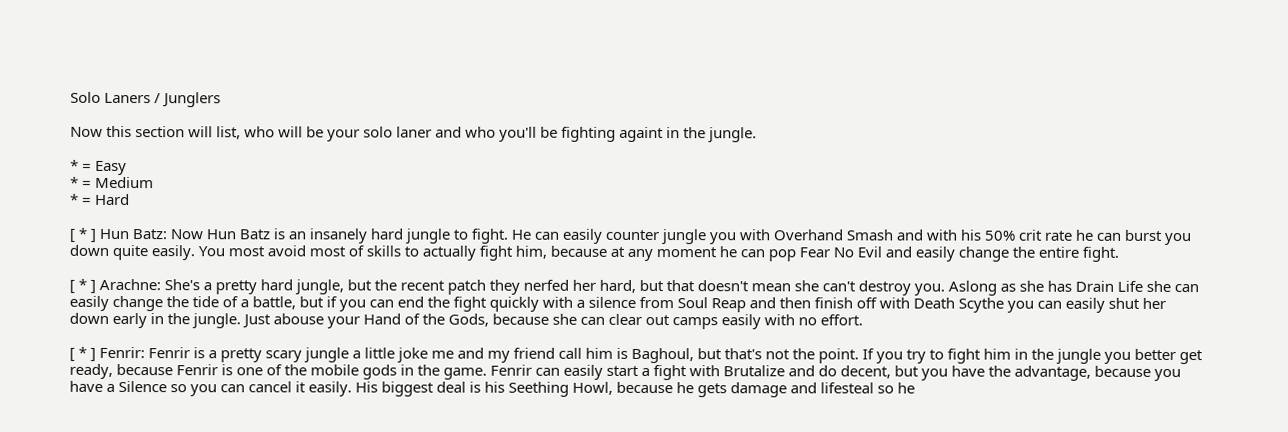Solo Laners / Junglers

Now this section will list, who will be your solo laner and who you'll be fighting againt in the jungle.

* = Easy
* = Medium
* = Hard

[ * ] Hun Batz: Now Hun Batz is an insanely hard jungle to fight. He can easily counter jungle you with Overhand Smash and with his 50% crit rate he can burst you down quite easily. You most avoid most of skills to actually fight him, because at any moment he can pop Fear No Evil and easily change the entire fight.

[ * ] Arachne: She's a pretty hard jungle, but the recent patch they nerfed her hard, but that doesn't mean she can't destroy you. Aslong as she has Drain Life she can easily change the tide of a battle, but if you can end the fight quickly with a silence from Soul Reap and then finish off with Death Scythe you can easily shut her down early in the jungle. Just abouse your Hand of the Gods, because she can clear out camps easily with no effort.

[ * ] Fenrir: Fenrir is a pretty scary jungle a little joke me and my friend call him is Baghoul, but that's not the point. If you try to fight him in the jungle you better get ready, because Fenrir is one of the mobile gods in the game. Fenrir can easily start a fight with Brutalize and do decent, but you have the advantage, because you have a Silence so you can cancel it easily. His biggest deal is his Seething Howl, because he gets damage and lifesteal so he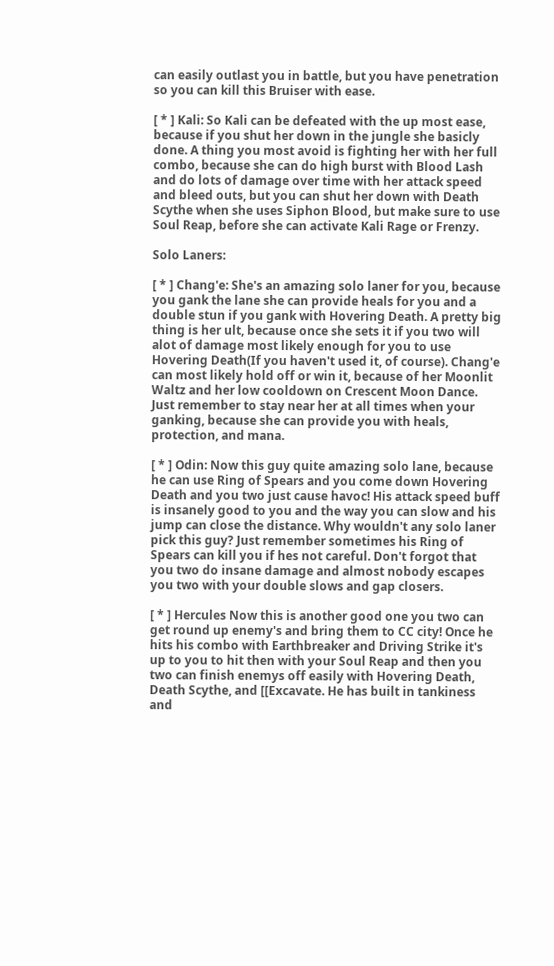can easily outlast you in battle, but you have penetration so you can kill this Bruiser with ease.

[ * ] Kali: So Kali can be defeated with the up most ease, because if you shut her down in the jungle she basicly done. A thing you most avoid is fighting her with her full combo, because she can do high burst with Blood Lash and do lots of damage over time with her attack speed and bleed outs, but you can shut her down with Death Scythe when she uses Siphon Blood, but make sure to use Soul Reap, before she can activate Kali Rage or Frenzy.

Solo Laners:

[ * ] Chang'e: She's an amazing solo laner for you, because you gank the lane she can provide heals for you and a double stun if you gank with Hovering Death. A pretty big thing is her ult, because once she sets it if you two will alot of damage most likely enough for you to use Hovering Death(If you haven't used it, of course). Chang'e can most likely hold off or win it, because of her Moonlit Waltz and her low cooldown on Crescent Moon Dance. Just remember to stay near her at all times when your ganking, because she can provide you with heals, protection, and mana.

[ * ] Odin: Now this guy quite amazing solo lane, because he can use Ring of Spears and you come down Hovering Death and you two just cause havoc! His attack speed buff is insanely good to you and the way you can slow and his jump can close the distance. Why wouldn't any solo laner pick this guy? Just remember sometimes his Ring of Spears can kill you if hes not careful. Don't forgot that you two do insane damage and almost nobody escapes you two with your double slows and gap closers.

[ * ] Hercules Now this is another good one you two can get round up enemy's and bring them to CC city! Once he hits his combo with Earthbreaker and Driving Strike it's up to you to hit then with your Soul Reap and then you two can finish enemys off easily with Hovering Death, Death Scythe, and [[Excavate. He has built in tankiness and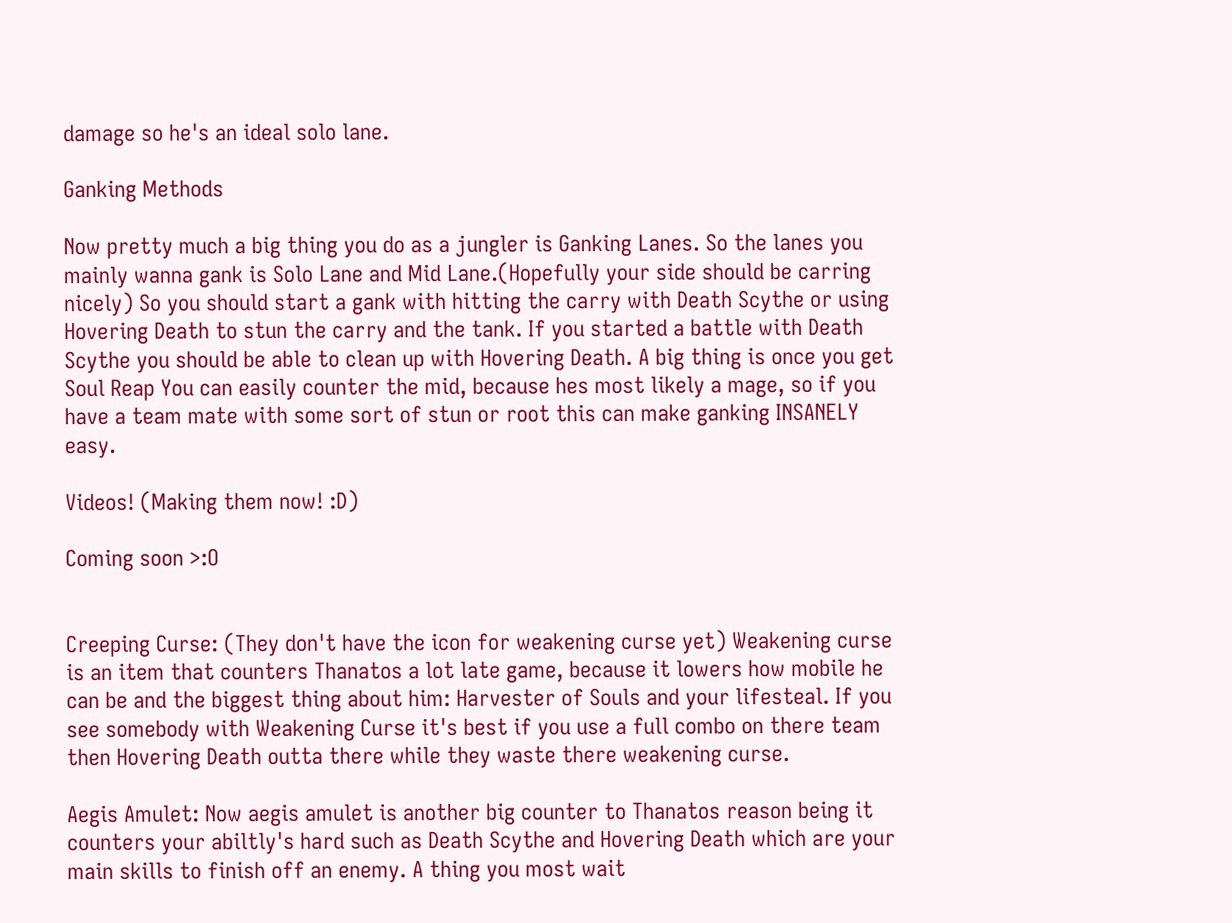damage so he's an ideal solo lane.

Ganking Methods

Now pretty much a big thing you do as a jungler is Ganking Lanes. So the lanes you mainly wanna gank is Solo Lane and Mid Lane.(Hopefully your side should be carring nicely) So you should start a gank with hitting the carry with Death Scythe or using Hovering Death to stun the carry and the tank. If you started a battle with Death Scythe you should be able to clean up with Hovering Death. A big thing is once you get Soul Reap You can easily counter the mid, because hes most likely a mage, so if you have a team mate with some sort of stun or root this can make ganking INSANELY easy.

Videos! (Making them now! :D)

Coming soon >:O


Creeping Curse: (They don't have the icon for weakening curse yet) Weakening curse is an item that counters Thanatos a lot late game, because it lowers how mobile he can be and the biggest thing about him: Harvester of Souls and your lifesteal. If you see somebody with Weakening Curse it's best if you use a full combo on there team then Hovering Death outta there while they waste there weakening curse.

Aegis Amulet: Now aegis amulet is another big counter to Thanatos reason being it counters your abiltly's hard such as Death Scythe and Hovering Death which are your main skills to finish off an enemy. A thing you most wait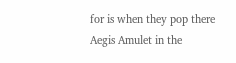for is when they pop there Aegis Amulet in the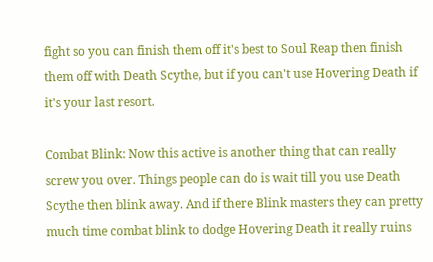fight so you can finish them off it's best to Soul Reap then finish them off with Death Scythe, but if you can't use Hovering Death if it's your last resort.

Combat Blink: Now this active is another thing that can really screw you over. Things people can do is wait till you use Death Scythe then blink away. And if there Blink masters they can pretty much time combat blink to dodge Hovering Death it really ruins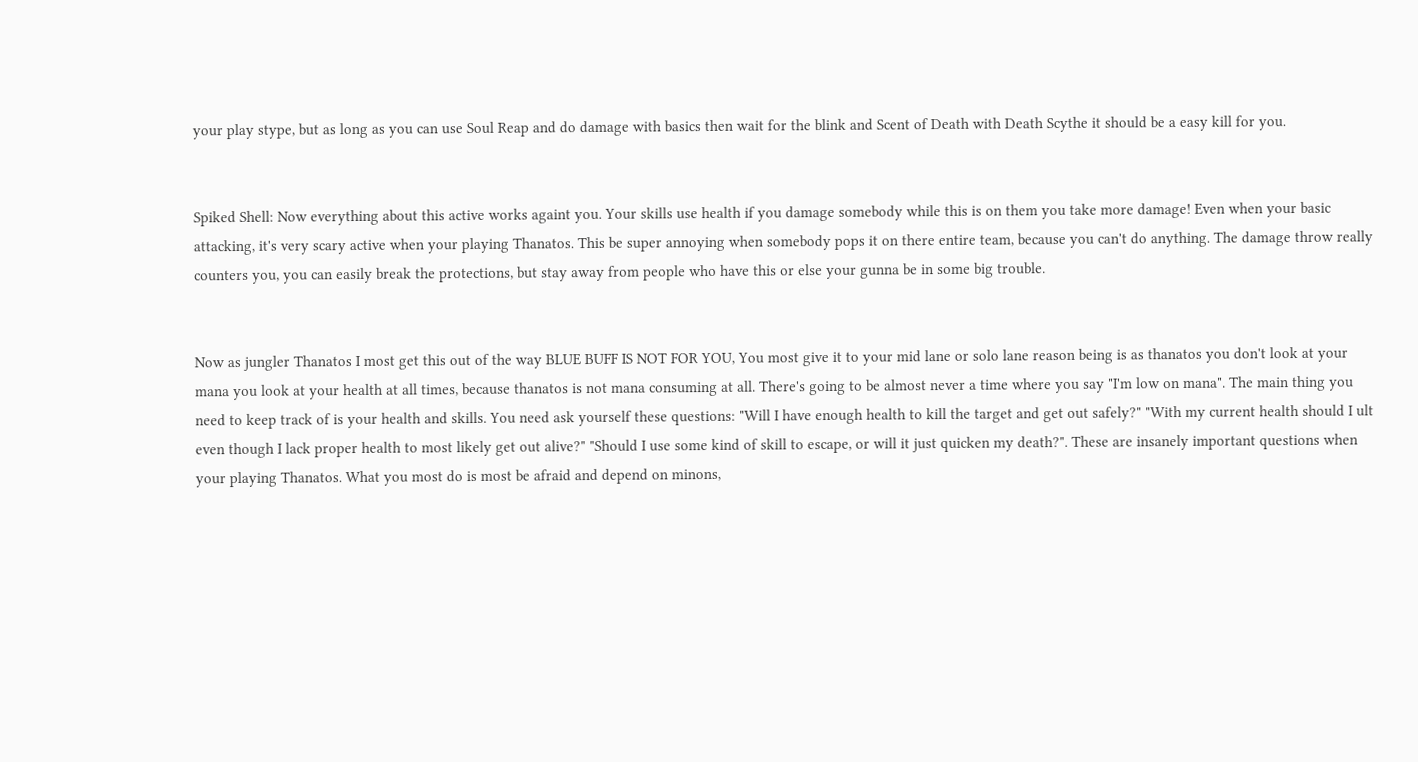your play stype, but as long as you can use Soul Reap and do damage with basics then wait for the blink and Scent of Death with Death Scythe it should be a easy kill for you.


Spiked Shell: Now everything about this active works againt you. Your skills use health if you damage somebody while this is on them you take more damage! Even when your basic attacking, it's very scary active when your playing Thanatos. This be super annoying when somebody pops it on there entire team, because you can't do anything. The damage throw really counters you, you can easily break the protections, but stay away from people who have this or else your gunna be in some big trouble.


Now as jungler Thanatos I most get this out of the way BLUE BUFF IS NOT FOR YOU, You most give it to your mid lane or solo lane reason being is as thanatos you don't look at your mana you look at your health at all times, because thanatos is not mana consuming at all. There's going to be almost never a time where you say "I'm low on mana". The main thing you need to keep track of is your health and skills. You need ask yourself these questions: "Will I have enough health to kill the target and get out safely?" "With my current health should I ult even though I lack proper health to most likely get out alive?" "Should I use some kind of skill to escape, or will it just quicken my death?". These are insanely important questions when your playing Thanatos. What you most do is most be afraid and depend on minons,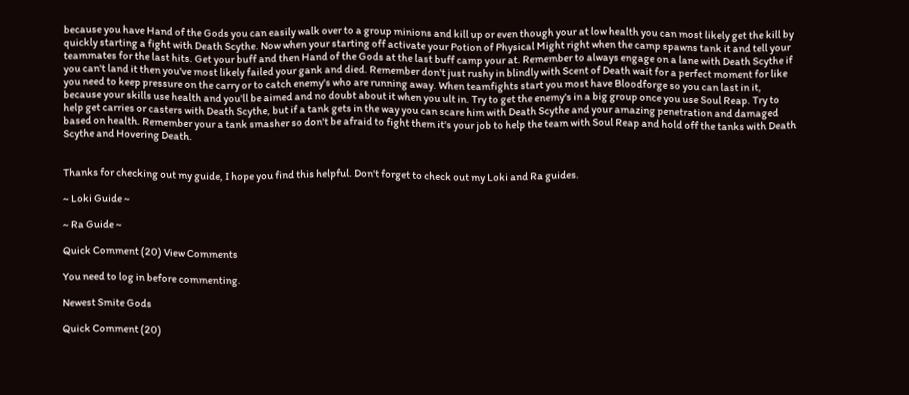because you have Hand of the Gods you can easily walk over to a group minions and kill up or even though your at low health you can most likely get the kill by quickly starting a fight with Death Scythe. Now when your starting off activate your Potion of Physical Might right when the camp spawns tank it and tell your teammates for the last hits. Get your buff and then Hand of the Gods at the last buff camp your at. Remember to always engage on a lane with Death Scythe if you can't land it then you've most likely failed your gank and died. Remember don't just rushy in blindly with Scent of Death wait for a perfect moment for like you need to keep pressure on the carry or to catch enemy's who are running away. When teamfights start you most have Bloodforge so you can last in it, because your skills use health and you'll be aimed and no doubt about it when you ult in. Try to get the enemy's in a big group once you use Soul Reap. Try to help get carries or casters with Death Scythe, but if a tank gets in the way you can scare him with Death Scythe and your amazing penetration and damaged based on health. Remember your a tank smasher so don't be afraid to fight them it's your job to help the team with Soul Reap and hold off the tanks with Death Scythe and Hovering Death.


Thanks for checking out my guide, I hope you find this helpful. Don't forget to check out my Loki and Ra guides.

~ Loki Guide ~

~ Ra Guide ~

Quick Comment (20) View Comments

You need to log in before commenting.

Newest Smite Gods

Quick Comment (20)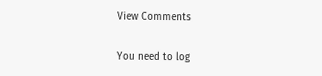View Comments

You need to log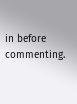in before commenting.